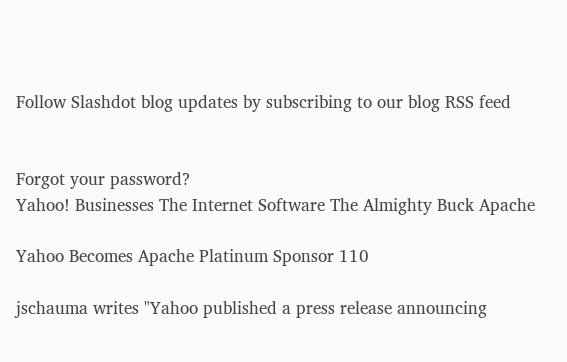Follow Slashdot blog updates by subscribing to our blog RSS feed


Forgot your password?
Yahoo! Businesses The Internet Software The Almighty Buck Apache

Yahoo Becomes Apache Platinum Sponsor 110

jschauma writes "Yahoo published a press release announcing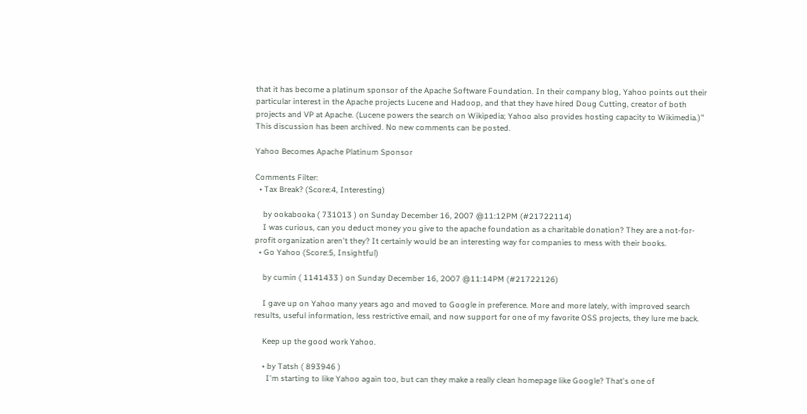that it has become a platinum sponsor of the Apache Software Foundation. In their company blog, Yahoo points out their particular interest in the Apache projects Lucene and Hadoop, and that they have hired Doug Cutting, creator of both projects and VP at Apache. (Lucene powers the search on Wikipedia; Yahoo also provides hosting capacity to Wikimedia.)"
This discussion has been archived. No new comments can be posted.

Yahoo Becomes Apache Platinum Sponsor

Comments Filter:
  • Tax Break? (Score:4, Interesting)

    by ookabooka ( 731013 ) on Sunday December 16, 2007 @11:12PM (#21722114)
    I was curious, can you deduct money you give to the apache foundation as a charitable donation? They are a not-for-profit organization aren't they? It certainly would be an interesting way for companies to mess with their books.
  • Go Yahoo (Score:5, Insightful)

    by cumin ( 1141433 ) on Sunday December 16, 2007 @11:14PM (#21722126)

    I gave up on Yahoo many years ago and moved to Google in preference. More and more lately, with improved search results, useful information, less restrictive email, and now support for one of my favorite OSS projects, they lure me back.

    Keep up the good work Yahoo.

    • by Tatsh ( 893946 )
      I'm starting to like Yahoo again too, but can they make a really clean homepage like Google? That's one of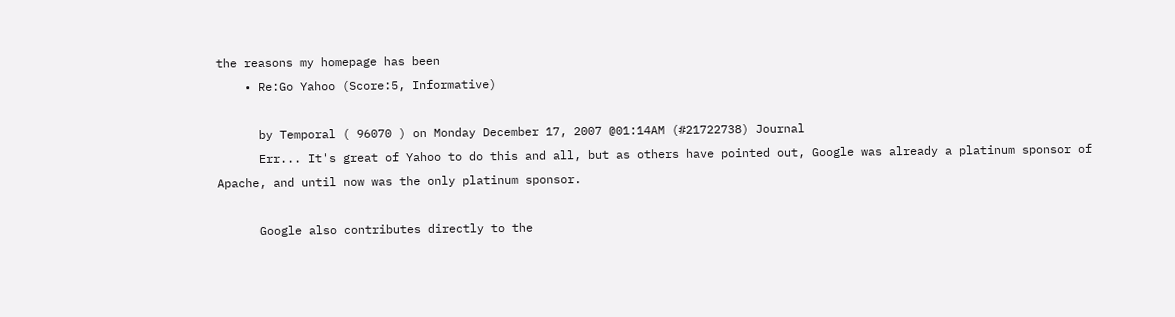the reasons my homepage has been
    • Re:Go Yahoo (Score:5, Informative)

      by Temporal ( 96070 ) on Monday December 17, 2007 @01:14AM (#21722738) Journal
      Err... It's great of Yahoo to do this and all, but as others have pointed out, Google was already a platinum sponsor of Apache, and until now was the only platinum sponsor.

      Google also contributes directly to the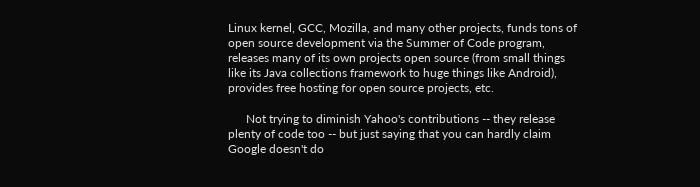Linux kernel, GCC, Mozilla, and many other projects, funds tons of open source development via the Summer of Code program, releases many of its own projects open source (from small things like its Java collections framework to huge things like Android), provides free hosting for open source projects, etc.

      Not trying to diminish Yahoo's contributions -- they release plenty of code too -- but just saying that you can hardly claim Google doesn't do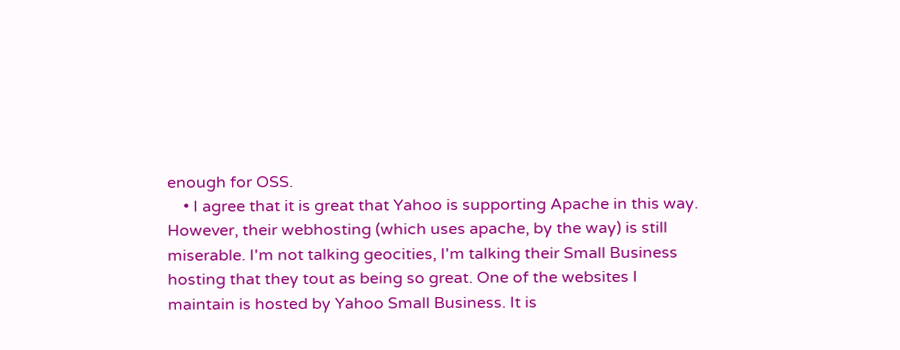enough for OSS.
    • I agree that it is great that Yahoo is supporting Apache in this way. However, their webhosting (which uses apache, by the way) is still miserable. I'm not talking geocities, I'm talking their Small Business hosting that they tout as being so great. One of the websites I maintain is hosted by Yahoo Small Business. It is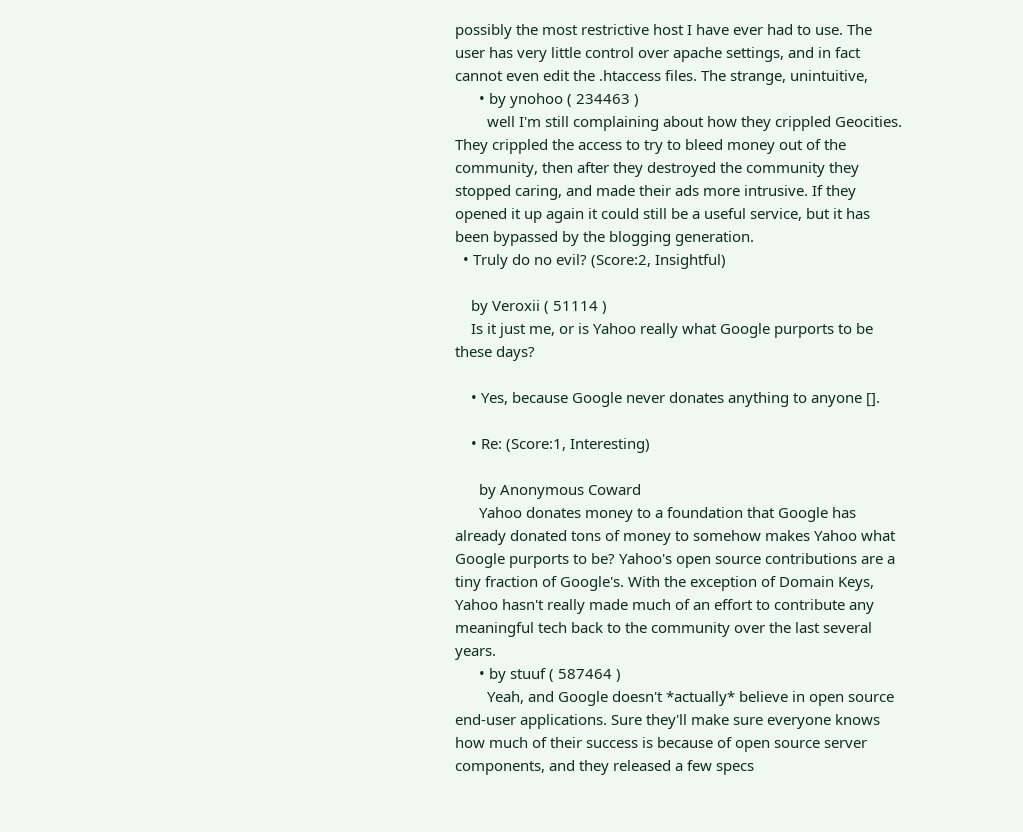possibly the most restrictive host I have ever had to use. The user has very little control over apache settings, and in fact cannot even edit the .htaccess files. The strange, unintuitive,
      • by ynohoo ( 234463 )
        well I'm still complaining about how they crippled Geocities. They crippled the access to try to bleed money out of the community, then after they destroyed the community they stopped caring, and made their ads more intrusive. If they opened it up again it could still be a useful service, but it has been bypassed by the blogging generation.
  • Truly do no evil? (Score:2, Insightful)

    by Veroxii ( 51114 )
    Is it just me, or is Yahoo really what Google purports to be these days?

    • Yes, because Google never donates anything to anyone [].

    • Re: (Score:1, Interesting)

      by Anonymous Coward
      Yahoo donates money to a foundation that Google has already donated tons of money to somehow makes Yahoo what Google purports to be? Yahoo's open source contributions are a tiny fraction of Google's. With the exception of Domain Keys, Yahoo hasn't really made much of an effort to contribute any meaningful tech back to the community over the last several years.
      • by stuuf ( 587464 )
        Yeah, and Google doesn't *actually* believe in open source end-user applications. Sure they'll make sure everyone knows how much of their success is because of open source server components, and they released a few specs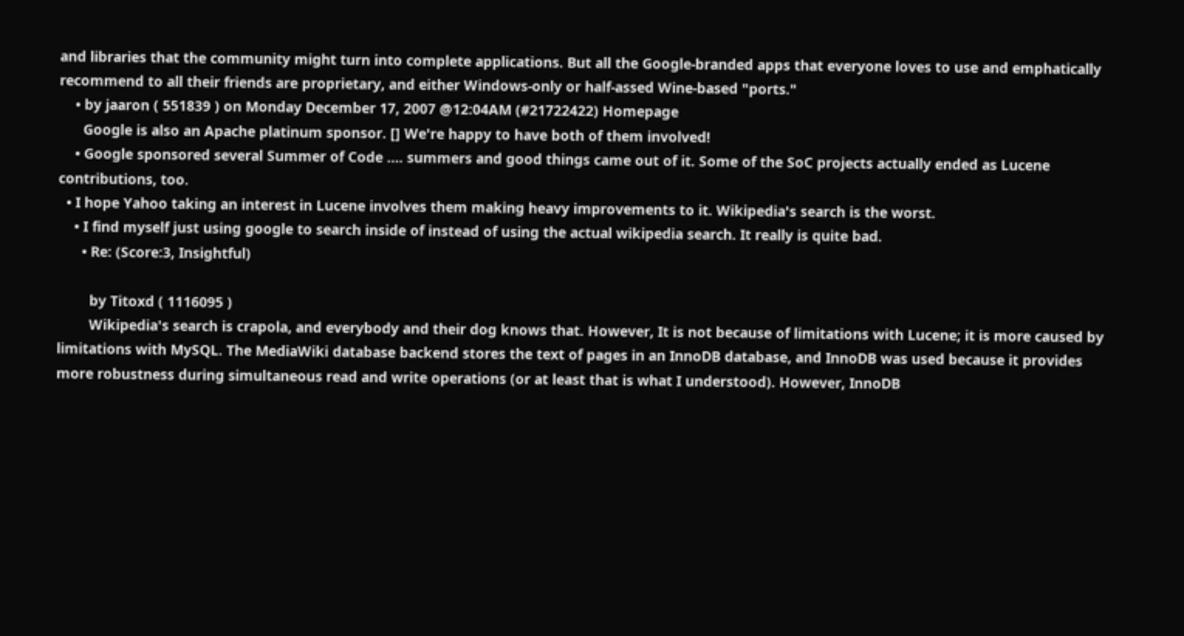and libraries that the community might turn into complete applications. But all the Google-branded apps that everyone loves to use and emphatically recommend to all their friends are proprietary, and either Windows-only or half-assed Wine-based "ports."
    • by jaaron ( 551839 ) on Monday December 17, 2007 @12:04AM (#21722422) Homepage
      Google is also an Apache platinum sponsor. [] We're happy to have both of them involved!
    • Google sponsored several Summer of Code .... summers and good things came out of it. Some of the SoC projects actually ended as Lucene contributions, too.
  • I hope Yahoo taking an interest in Lucene involves them making heavy improvements to it. Wikipedia's search is the worst.
    • I find myself just using google to search inside of instead of using the actual wikipedia search. It really is quite bad.
      • Re: (Score:3, Insightful)

        by Titoxd ( 1116095 )
        Wikipedia's search is crapola, and everybody and their dog knows that. However, It is not because of limitations with Lucene; it is more caused by limitations with MySQL. The MediaWiki database backend stores the text of pages in an InnoDB database, and InnoDB was used because it provides more robustness during simultaneous read and write operations (or at least that is what I understood). However, InnoDB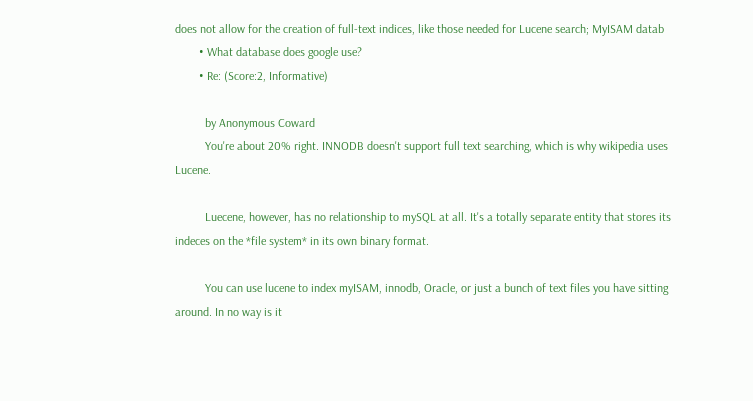does not allow for the creation of full-text indices, like those needed for Lucene search; MyISAM datab
        • What database does google use?
        • Re: (Score:2, Informative)

          by Anonymous Coward
          You're about 20% right. INNODB doesn't support full text searching, which is why wikipedia uses Lucene.

          Luecene, however, has no relationship to mySQL at all. It's a totally separate entity that stores its indeces on the *file system* in its own binary format.

          You can use lucene to index myISAM, innodb, Oracle, or just a bunch of text files you have sitting around. In no way is it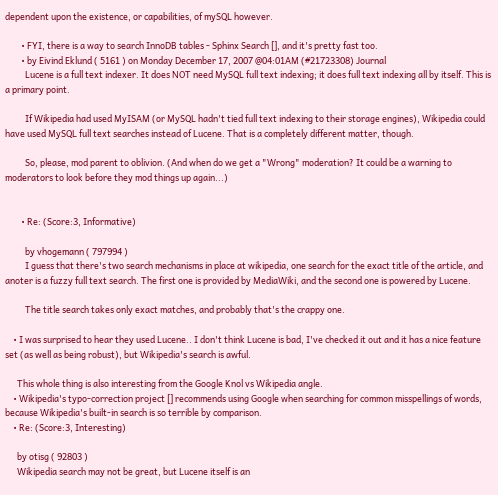dependent upon the existence, or capabilities, of mySQL however.

        • FYI, there is a way to search InnoDB tables - Sphinx Search [], and it's pretty fast too.
        • by Eivind Eklund ( 5161 ) on Monday December 17, 2007 @04:01AM (#21723308) Journal
          Lucene is a full text indexer. It does NOT need MySQL full text indexing; it does full text indexing all by itself. This is a primary point.

          If Wikipedia had used MyISAM (or MySQL hadn't tied full text indexing to their storage engines), Wikipedia could have used MySQL full text searches instead of Lucene. That is a completely different matter, though.

          So, please, mod parent to oblivion. (And when do we get a "Wrong" moderation? It could be a warning to moderators to look before they mod things up again...)


        • Re: (Score:3, Informative)

          by vhogemann ( 797994 )
          I guess that there's two search mechanisms in place at wikipedia, one search for the exact title of the article, and anoter is a fuzzy full text search. The first one is provided by MediaWiki, and the second one is powered by Lucene.

          The title search takes only exact matches, and probably that's the crappy one.

    • I was surprised to hear they used Lucene.. I don't think Lucene is bad, I've checked it out and it has a nice feature set (as well as being robust), but Wikipedia's search is awful.

      This whole thing is also interesting from the Google Knol vs Wikipedia angle.
    • Wikipedia's typo-correction project [] recommends using Google when searching for common misspellings of words, because Wikipedia's built-in search is so terrible by comparison.
    • Re: (Score:3, Interesting)

      by otisg ( 92803 )
      Wikipedia search may not be great, but Lucene itself is an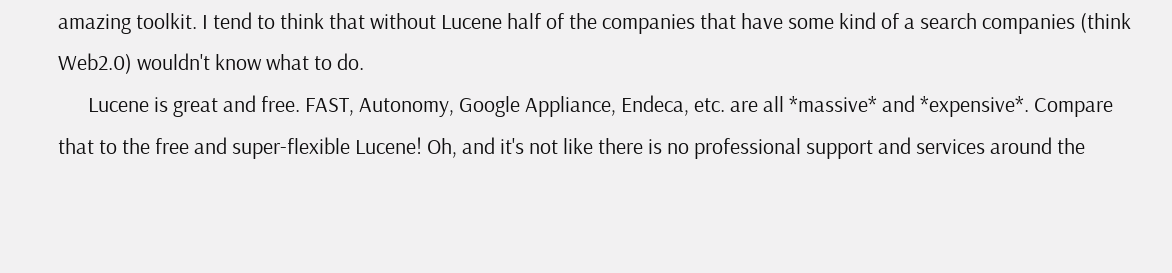amazing toolkit. I tend to think that without Lucene half of the companies that have some kind of a search companies (think Web2.0) wouldn't know what to do.
      Lucene is great and free. FAST, Autonomy, Google Appliance, Endeca, etc. are all *massive* and *expensive*. Compare that to the free and super-flexible Lucene! Oh, and it's not like there is no professional support and services around the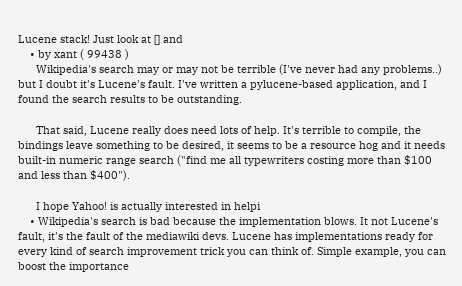Lucene stack! Just look at [] and
    • by xant ( 99438 )
      Wikipedia's search may or may not be terrible (I've never had any problems..) but I doubt it's Lucene's fault. I've written a pylucene-based application, and I found the search results to be outstanding.

      That said, Lucene really does need lots of help. It's terrible to compile, the bindings leave something to be desired, it seems to be a resource hog and it needs built-in numeric range search ("find me all typewriters costing more than $100 and less than $400").

      I hope Yahoo! is actually interested in helpi
    • Wikipedia's search is bad because the implementation blows. It not Lucene's fault, it's the fault of the mediawiki devs. Lucene has implementations ready for every kind of search improvement trick you can think of. Simple example, you can boost the importance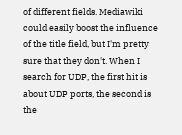of different fields. Mediawiki could easily boost the influence of the title field, but I'm pretty sure that they don't. When I search for UDP, the first hit is about UDP ports, the second is the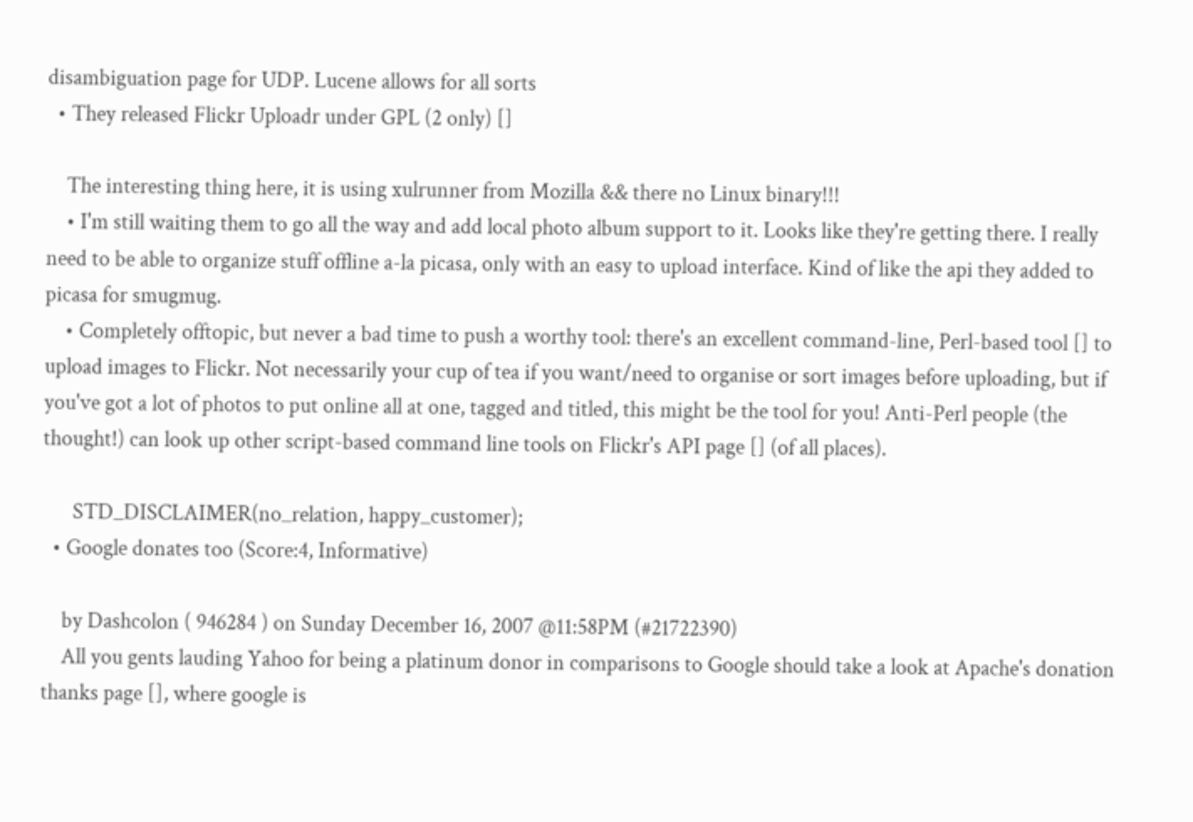disambiguation page for UDP. Lucene allows for all sorts
  • They released Flickr Uploadr under GPL (2 only) []

    The interesting thing here, it is using xulrunner from Mozilla && there no Linux binary!!!
    • I'm still waiting them to go all the way and add local photo album support to it. Looks like they're getting there. I really need to be able to organize stuff offline a-la picasa, only with an easy to upload interface. Kind of like the api they added to picasa for smugmug.
    • Completely offtopic, but never a bad time to push a worthy tool: there's an excellent command-line, Perl-based tool [] to upload images to Flickr. Not necessarily your cup of tea if you want/need to organise or sort images before uploading, but if you've got a lot of photos to put online all at one, tagged and titled, this might be the tool for you! Anti-Perl people (the thought!) can look up other script-based command line tools on Flickr's API page [] (of all places).

      STD_DISCLAIMER(no_relation, happy_customer);
  • Google donates too (Score:4, Informative)

    by Dashcolon ( 946284 ) on Sunday December 16, 2007 @11:58PM (#21722390)
    All you gents lauding Yahoo for being a platinum donor in comparisons to Google should take a look at Apache's donation thanks page [], where google is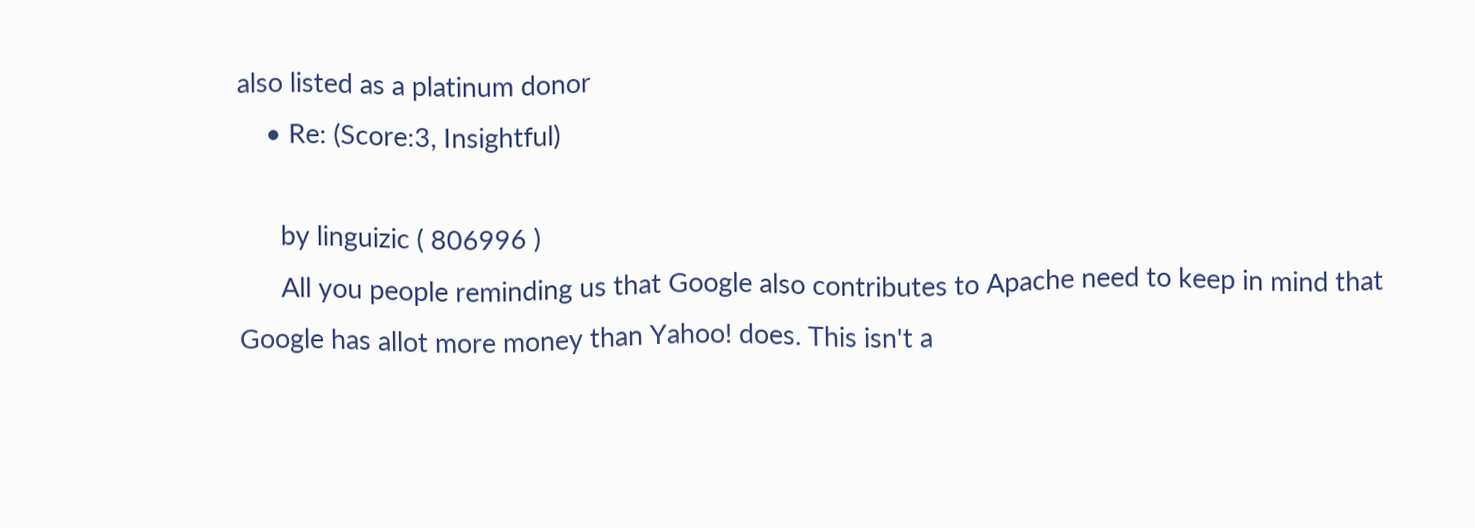also listed as a platinum donor
    • Re: (Score:3, Insightful)

      by linguizic ( 806996 )
      All you people reminding us that Google also contributes to Apache need to keep in mind that Google has allot more money than Yahoo! does. This isn't a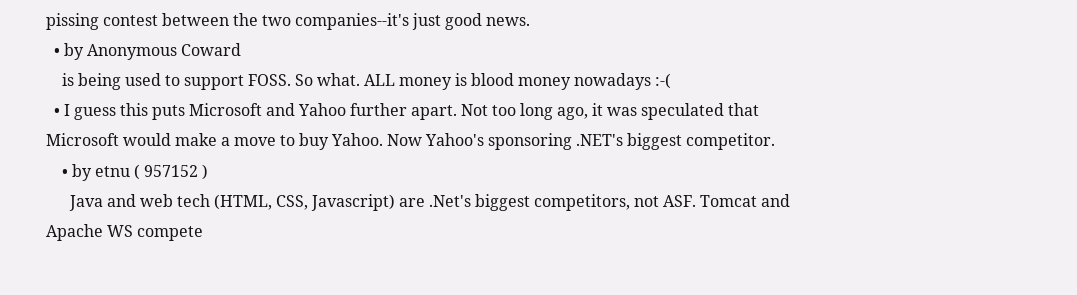pissing contest between the two companies--it's just good news.
  • by Anonymous Coward
    is being used to support FOSS. So what. ALL money is blood money nowadays :-(
  • I guess this puts Microsoft and Yahoo further apart. Not too long ago, it was speculated that Microsoft would make a move to buy Yahoo. Now Yahoo's sponsoring .NET's biggest competitor.
    • by etnu ( 957152 )
      Java and web tech (HTML, CSS, Javascript) are .Net's biggest competitors, not ASF. Tomcat and Apache WS compete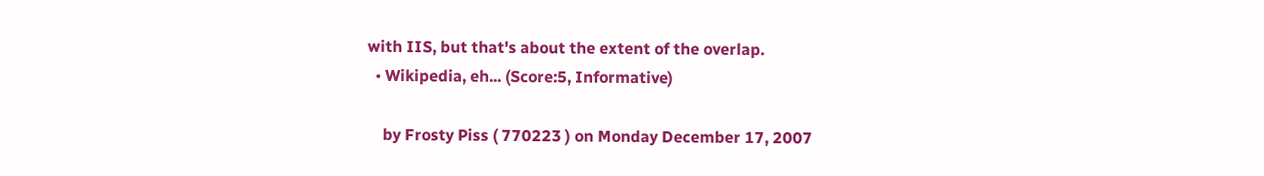with IIS, but that's about the extent of the overlap.
  • Wikipedia, eh... (Score:5, Informative)

    by Frosty Piss ( 770223 ) on Monday December 17, 2007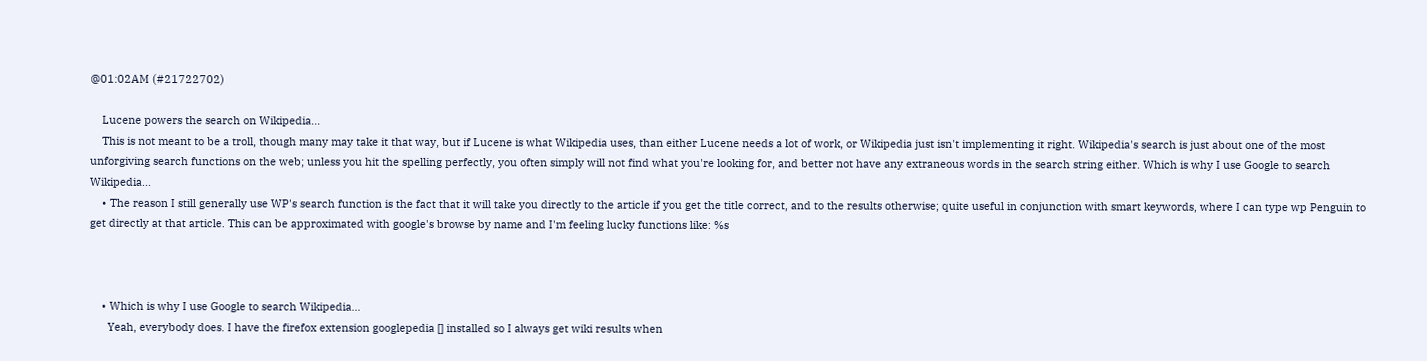@01:02AM (#21722702)

    Lucene powers the search on Wikipedia...
    This is not meant to be a troll, though many may take it that way, but if Lucene is what Wikipedia uses, than either Lucene needs a lot of work, or Wikipedia just isn't implementing it right. Wikipedia's search is just about one of the most unforgiving search functions on the web; unless you hit the spelling perfectly, you often simply will not find what you're looking for, and better not have any extraneous words in the search string either. Which is why I use Google to search Wikipedia...
    • The reason I still generally use WP's search function is the fact that it will take you directly to the article if you get the title correct, and to the results otherwise; quite useful in conjunction with smart keywords, where I can type wp Penguin to get directly at that article. This can be approximated with google's browse by name and I'm feeling lucky functions like: %s



    • Which is why I use Google to search Wikipedia...
      Yeah, everybody does. I have the firefox extension googlepedia [] installed so I always get wiki results when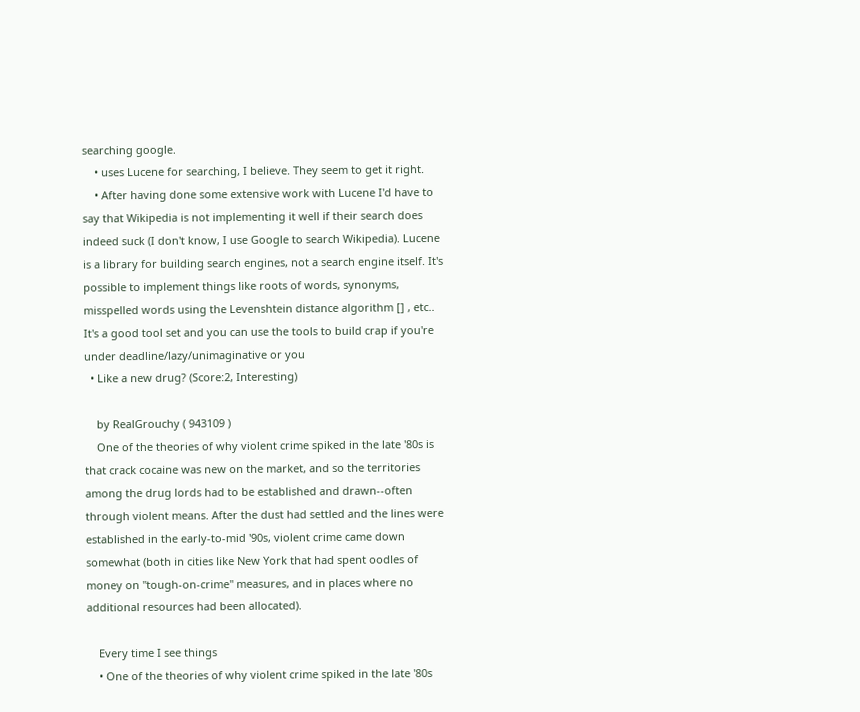searching google.
    • uses Lucene for searching, I believe. They seem to get it right.
    • After having done some extensive work with Lucene I'd have to say that Wikipedia is not implementing it well if their search does indeed suck (I don't know, I use Google to search Wikipedia). Lucene is a library for building search engines, not a search engine itself. It's possible to implement things like roots of words, synonyms, misspelled words using the Levenshtein distance algorithm [] , etc.. It's a good tool set and you can use the tools to build crap if you're under deadline/lazy/unimaginative or you
  • Like a new drug? (Score:2, Interesting)

    by RealGrouchy ( 943109 )
    One of the theories of why violent crime spiked in the late '80s is that crack cocaine was new on the market, and so the territories among the drug lords had to be established and drawn--often through violent means. After the dust had settled and the lines were established in the early-to-mid '90s, violent crime came down somewhat (both in cities like New York that had spent oodles of money on "tough-on-crime" measures, and in places where no additional resources had been allocated).

    Every time I see things
    • One of the theories of why violent crime spiked in the late '80s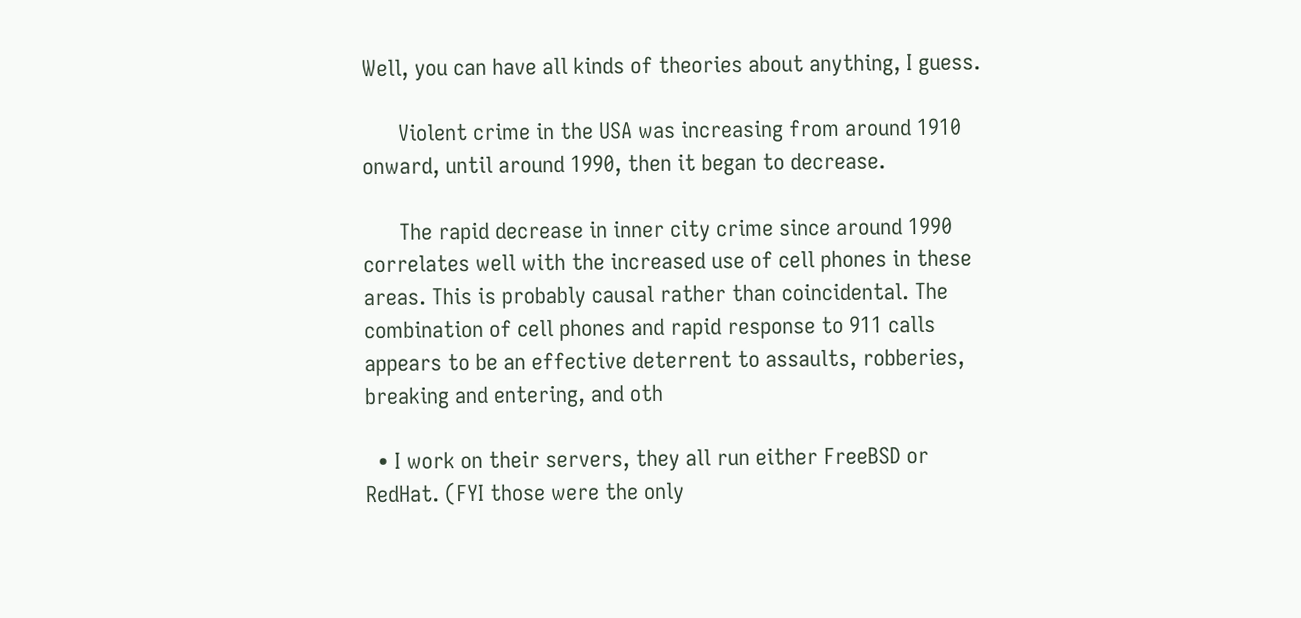Well, you can have all kinds of theories about anything, I guess.

      Violent crime in the USA was increasing from around 1910 onward, until around 1990, then it began to decrease.

      The rapid decrease in inner city crime since around 1990 correlates well with the increased use of cell phones in these areas. This is probably causal rather than coincidental. The combination of cell phones and rapid response to 911 calls appears to be an effective deterrent to assaults, robberies, breaking and entering, and oth

  • I work on their servers, they all run either FreeBSD or RedHat. (FYI those were the only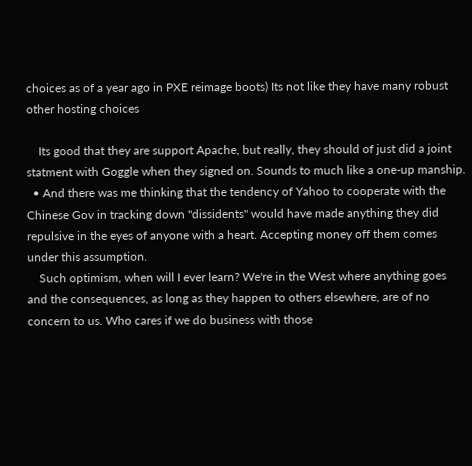choices as of a year ago in PXE reimage boots) Its not like they have many robust other hosting choices

    Its good that they are support Apache, but really, they should of just did a joint statment with Goggle when they signed on. Sounds to much like a one-up manship.
  • And there was me thinking that the tendency of Yahoo to cooperate with the Chinese Gov in tracking down "dissidents" would have made anything they did repulsive in the eyes of anyone with a heart. Accepting money off them comes under this assumption.
    Such optimism, when will I ever learn? We're in the West where anything goes and the consequences, as long as they happen to others elsewhere, are of no concern to us. Who cares if we do business with those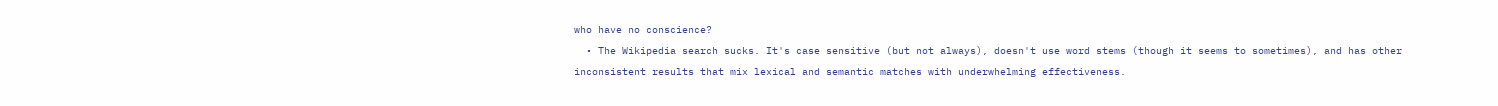who have no conscience?
  • The Wikipedia search sucks. It's case sensitive (but not always), doesn't use word stems (though it seems to sometimes), and has other inconsistent results that mix lexical and semantic matches with underwhelming effectiveness.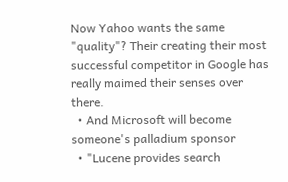Now Yahoo wants the same "quality"? Their creating their most successful competitor in Google has really maimed their senses over there.
  • And Microsoft will become someone's palladium sponsor
  • "Lucene provides search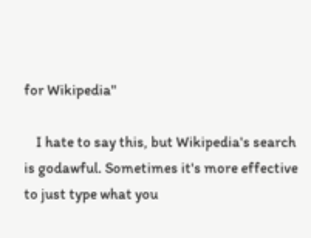for Wikipedia"

    I hate to say this, but Wikipedia's search is godawful. Sometimes it's more effective to just type what you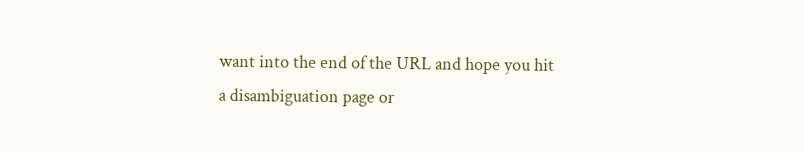want into the end of the URL and hope you hit a disambiguation page or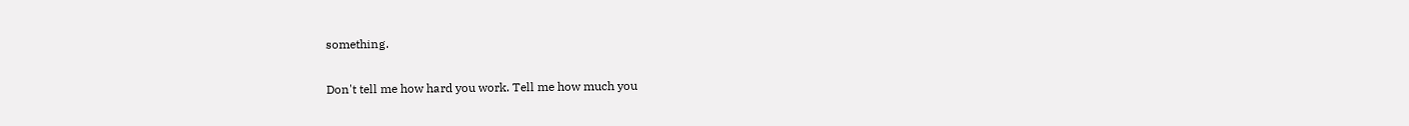something.

Don't tell me how hard you work. Tell me how much you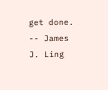get done. -- James J. Ling